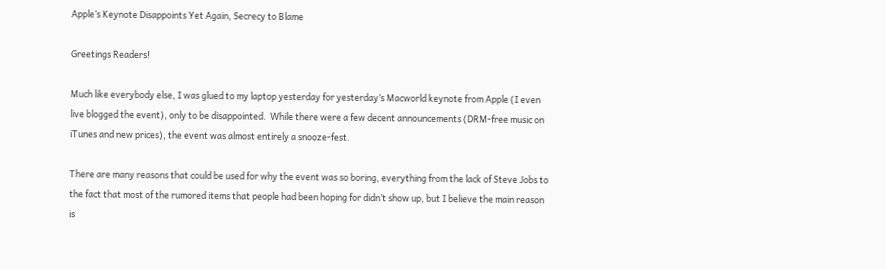Apple’s Keynote Disappoints Yet Again, Secrecy to Blame

Greetings Readers!

Much like everybody else, I was glued to my laptop yesterday for yesterday’s Macworld keynote from Apple (I even live blogged the event), only to be disappointed.  While there were a few decent announcements (DRM-free music on iTunes and new prices), the event was almost entirely a snooze-fest.

There are many reasons that could be used for why the event was so boring, everything from the lack of Steve Jobs to the fact that most of the rumored items that people had been hoping for didn’t show up, but I believe the main reason is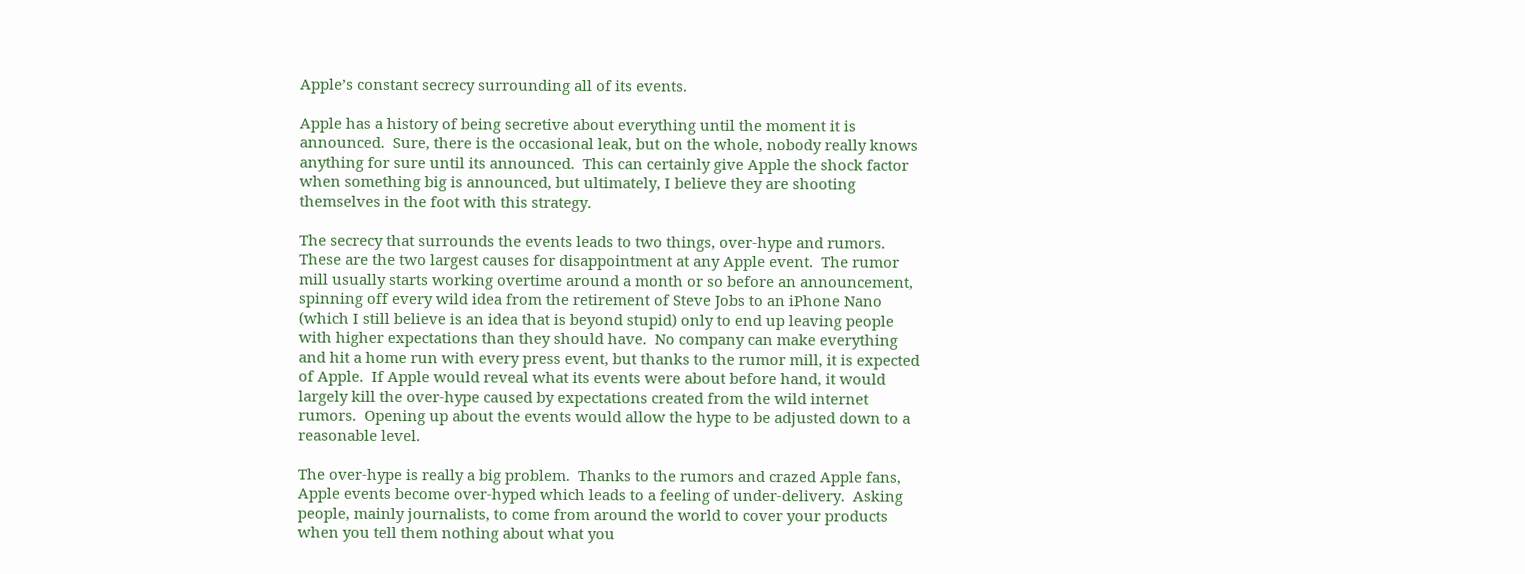Apple’s constant secrecy surrounding all of its events.

Apple has a history of being secretive about everything until the moment it is announced.  Sure, there is the occasional leak, but on the whole, nobody really knows anything for sure until its announced.  This can certainly give Apple the shock factor when something big is announced, but ultimately, I believe they are shooting themselves in the foot with this strategy.

The secrecy that surrounds the events leads to two things, over-hype and rumors.  These are the two largest causes for disappointment at any Apple event.  The rumor mill usually starts working overtime around a month or so before an announcement, spinning off every wild idea from the retirement of Steve Jobs to an iPhone Nano (which I still believe is an idea that is beyond stupid) only to end up leaving people with higher expectations than they should have.  No company can make everything and hit a home run with every press event, but thanks to the rumor mill, it is expected of Apple.  If Apple would reveal what its events were about before hand, it would largely kill the over-hype caused by expectations created from the wild internet rumors.  Opening up about the events would allow the hype to be adjusted down to a reasonable level.

The over-hype is really a big problem.  Thanks to the rumors and crazed Apple fans, Apple events become over-hyped which leads to a feeling of under-delivery.  Asking people, mainly journalists, to come from around the world to cover your products when you tell them nothing about what you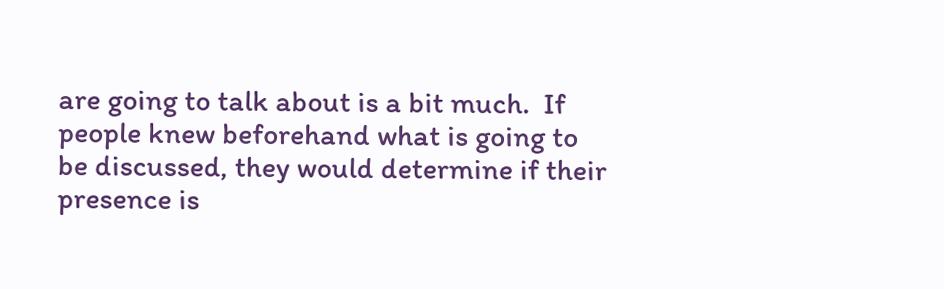are going to talk about is a bit much.  If people knew beforehand what is going to be discussed, they would determine if their presence is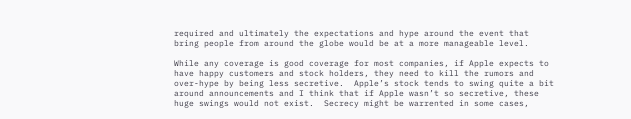required and ultimately the expectations and hype around the event that bring people from around the globe would be at a more manageable level.

While any coverage is good coverage for most companies, if Apple expects to have happy customers and stock holders, they need to kill the rumors and over-hype by being less secretive.  Apple’s stock tends to swing quite a bit around announcements and I think that if Apple wasn’t so secretive, these huge swings would not exist.  Secrecy might be warrented in some cases,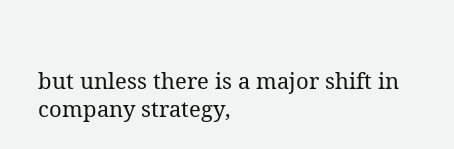but unless there is a major shift in company strategy,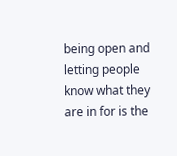being open and letting people know what they are in for is the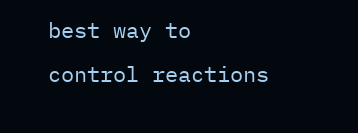best way to control reactions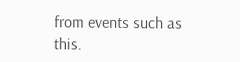from events such as this.